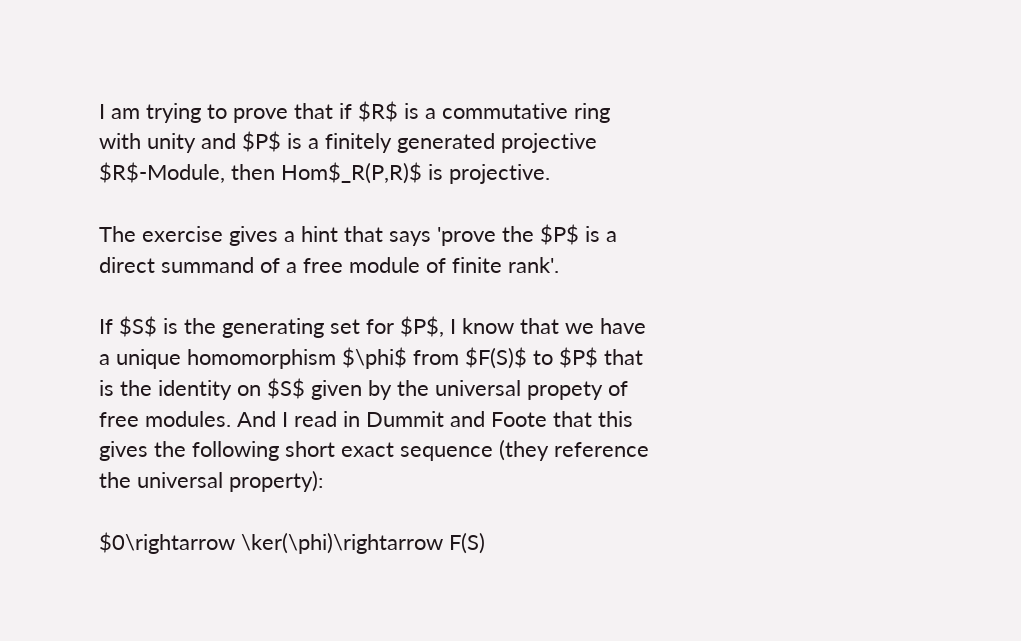I am trying to prove that if $R$ is a commutative ring with unity and $P$ is a finitely generated projective $R$-Module, then Hom$_R(P,R)$ is projective.

The exercise gives a hint that says 'prove the $P$ is a direct summand of a free module of finite rank'.

If $S$ is the generating set for $P$, I know that we have a unique homomorphism $\phi$ from $F(S)$ to $P$ that is the identity on $S$ given by the universal propety of free modules. And I read in Dummit and Foote that this gives the following short exact sequence (they reference the universal property):

$0\rightarrow \ker(\phi)\rightarrow F(S)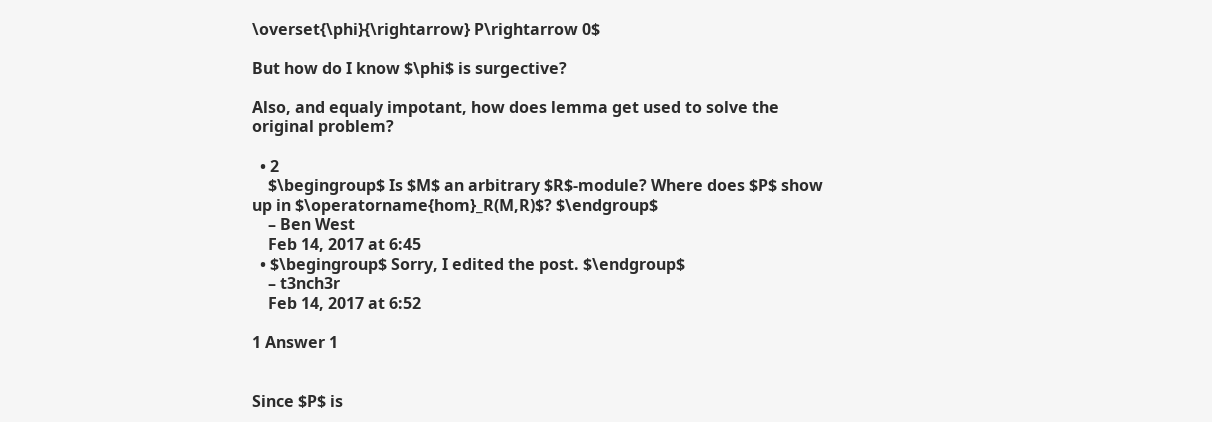\overset{\phi}{\rightarrow} P\rightarrow 0$

But how do I know $\phi$ is surgective?

Also, and equaly impotant, how does lemma get used to solve the original problem?

  • 2
    $\begingroup$ Is $M$ an arbitrary $R$-module? Where does $P$ show up in $\operatorname{hom}_R(M,R)$? $\endgroup$
    – Ben West
    Feb 14, 2017 at 6:45
  • $\begingroup$ Sorry, I edited the post. $\endgroup$
    – t3nch3r
    Feb 14, 2017 at 6:52

1 Answer 1


Since $P$ is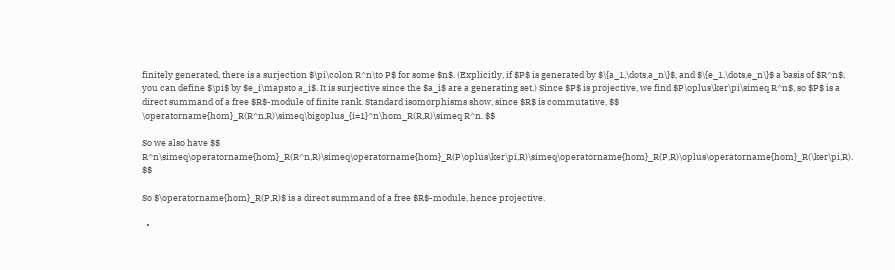finitely generated, there is a surjection $\pi\colon R^n\to P$ for some $n$. (Explicitly, if $P$ is generated by $\{a_1,\dots,a_n\}$, and $\{e_1,\dots,e_n\}$ a basis of $R^n$, you can define $\pi$ by $e_i\mapsto a_i$. It is surjective since the $a_i$ are a generating set.) Since $P$ is projective, we find $P\oplus\ker\pi\simeq R^n$, so $P$ is a direct summand of a free $R$-module of finite rank. Standard isomorphisms show, since $R$ is commutative, $$ \operatorname{hom}_R(R^n,R)\simeq\bigoplus_{i=1}^n\hom_R(R,R)\simeq R^n. $$

So we also have $$ R^n\simeq\operatorname{hom}_R(R^n,R)\simeq\operatorname{hom}_R(P\oplus\ker\pi,R)\simeq\operatorname{hom}_R(P,R)\oplus\operatorname{hom}_R(\ker\pi,R). $$

So $\operatorname{hom}_R(P,R)$ is a direct summand of a free $R$-module, hence projective.

  •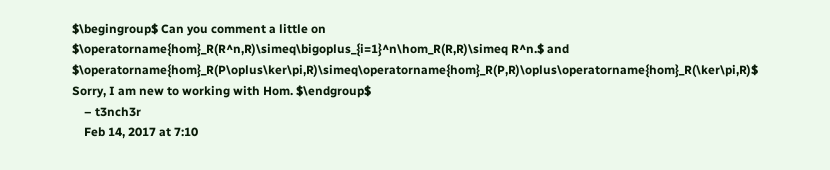$\begingroup$ Can you comment a little on $\operatorname{hom}_R(R^n,R)\simeq\bigoplus_{i=1}^n\hom_R(R,R)\simeq R^n.$ and $\operatorname{hom}_R(P\oplus\ker\pi,R)\simeq\operatorname{hom}_R(P,R)\oplus\operatorname{hom}_R(\ker\pi,R)$ Sorry, I am new to working with Hom. $\endgroup$
    – t3nch3r
    Feb 14, 2017 at 7:10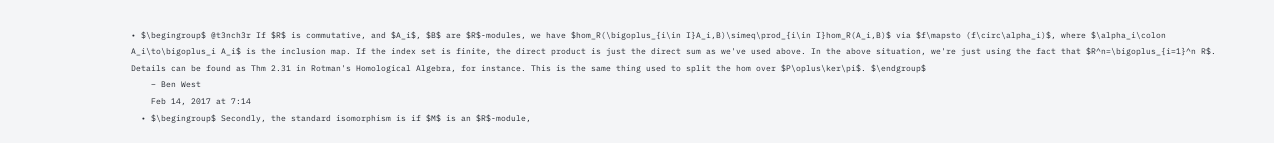• $\begingroup$ @t3nch3r If $R$ is commutative, and $A_i$, $B$ are $R$-modules, we have $hom_R(\bigoplus_{i\in I}A_i,B)\simeq\prod_{i\in I}hom_R(A_i,B)$ via $f\mapsto (f\circ\alpha_i)$, where $\alpha_i\colon A_i\to\bigoplus_i A_i$ is the inclusion map. If the index set is finite, the direct product is just the direct sum as we've used above. In the above situation, we're just using the fact that $R^n=\bigoplus_{i=1}^n R$. Details can be found as Thm 2.31 in Rotman's Homological Algebra, for instance. This is the same thing used to split the hom over $P\oplus\ker\pi$. $\endgroup$
    – Ben West
    Feb 14, 2017 at 7:14
  • $\begingroup$ Secondly, the standard isomorphism is if $M$ is an $R$-module,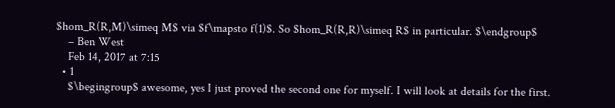$hom_R(R,M)\simeq M$ via $f\mapsto f(1)$. So $hom_R(R,R)\simeq R$ in particular. $\endgroup$
    – Ben West
    Feb 14, 2017 at 7:15
  • 1
    $\begingroup$ awesome, yes I just proved the second one for myself. I will look at details for the first.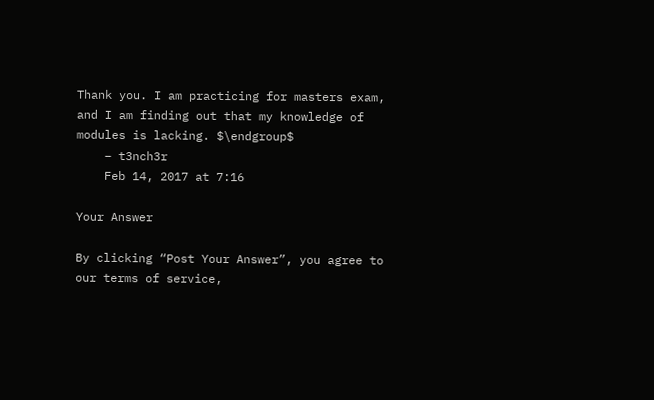Thank you. I am practicing for masters exam, and I am finding out that my knowledge of modules is lacking. $\endgroup$
    – t3nch3r
    Feb 14, 2017 at 7:16

Your Answer

By clicking “Post Your Answer”, you agree to our terms of service,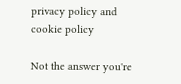privacy policy and cookie policy

Not the answer you're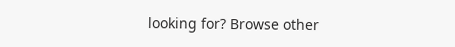looking for? Browse other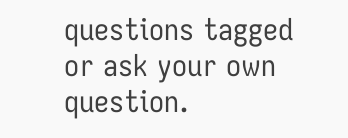questions tagged or ask your own question.